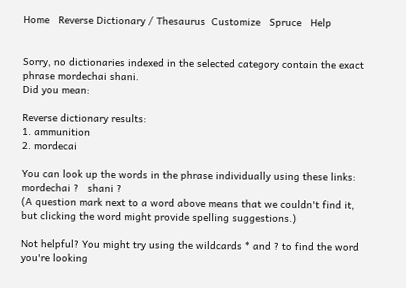Home   Reverse Dictionary / Thesaurus  Customize   Spruce   Help


Sorry, no dictionaries indexed in the selected category contain the exact phrase mordechai shani.
Did you mean:

Reverse dictionary results:
1. ammunition
2. mordecai

You can look up the words in the phrase individually using these links:   mordechai ?   shani ?
(A question mark next to a word above means that we couldn't find it, but clicking the word might provide spelling suggestions.)

Not helpful? You might try using the wildcards * and ? to find the word you're looking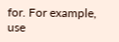for. For example, use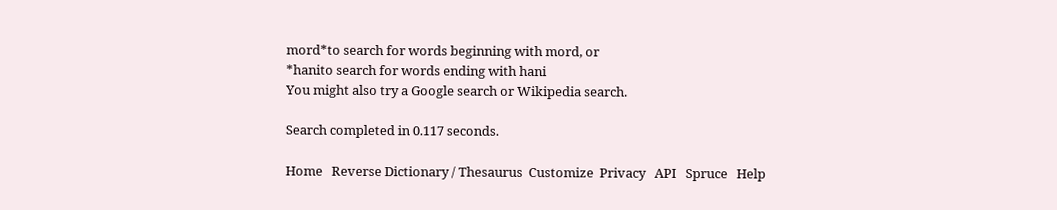mord*to search for words beginning with mord, or
*hanito search for words ending with hani
You might also try a Google search or Wikipedia search.

Search completed in 0.117 seconds.

Home   Reverse Dictionary / Thesaurus  Customize  Privacy   API   Spruce   Help